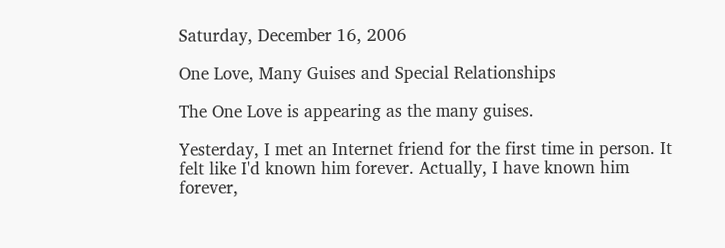Saturday, December 16, 2006

One Love, Many Guises and Special Relationships

The One Love is appearing as the many guises.

Yesterday, I met an Internet friend for the first time in person. It felt like I'd known him forever. Actually, I have known him forever,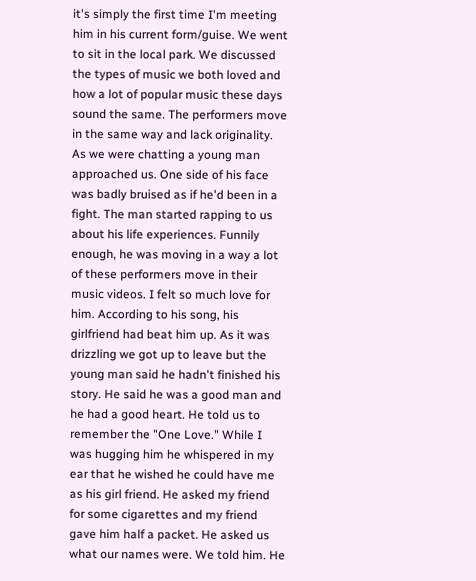it's simply the first time I'm meeting him in his current form/guise. We went to sit in the local park. We discussed the types of music we both loved and how a lot of popular music these days sound the same. The performers move in the same way and lack originality. As we were chatting a young man approached us. One side of his face was badly bruised as if he'd been in a fight. The man started rapping to us about his life experiences. Funnily enough, he was moving in a way a lot of these performers move in their music videos. I felt so much love for him. According to his song, his girlfriend had beat him up. As it was drizzling we got up to leave but the young man said he hadn't finished his story. He said he was a good man and he had a good heart. He told us to remember the "One Love." While I was hugging him he whispered in my ear that he wished he could have me as his girl friend. He asked my friend for some cigarettes and my friend gave him half a packet. He asked us what our names were. We told him. He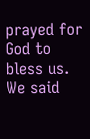prayed for God to bless us. We said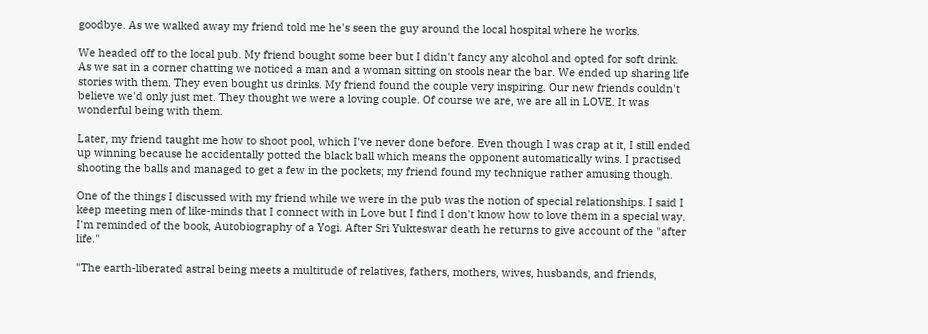goodbye. As we walked away my friend told me he's seen the guy around the local hospital where he works.

We headed off to the local pub. My friend bought some beer but I didn't fancy any alcohol and opted for soft drink. As we sat in a corner chatting we noticed a man and a woman sitting on stools near the bar. We ended up sharing life stories with them. They even bought us drinks. My friend found the couple very inspiring. Our new friends couldn't believe we'd only just met. They thought we were a loving couple. Of course we are, we are all in LOVE. It was wonderful being with them.

Later, my friend taught me how to shoot pool, which I've never done before. Even though I was crap at it, I still ended up winning because he accidentally potted the black ball which means the opponent automatically wins. I practised shooting the balls and managed to get a few in the pockets; my friend found my technique rather amusing though.

One of the things I discussed with my friend while we were in the pub was the notion of special relationships. I said I keep meeting men of like-minds that I connect with in Love but I find I don't know how to love them in a special way. I'm reminded of the book, Autobiography of a Yogi. After Sri Yukteswar death he returns to give account of the "after life."

"The earth-liberated astral being meets a multitude of relatives, fathers, mothers, wives, husbands, and friends,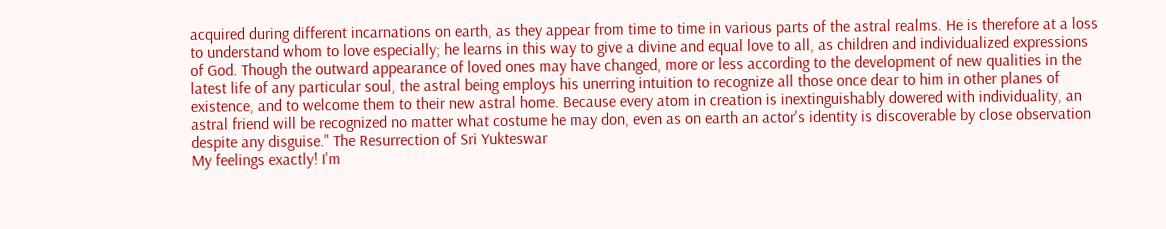acquired during different incarnations on earth, as they appear from time to time in various parts of the astral realms. He is therefore at a loss to understand whom to love especially; he learns in this way to give a divine and equal love to all, as children and individualized expressions of God. Though the outward appearance of loved ones may have changed, more or less according to the development of new qualities in the latest life of any particular soul, the astral being employs his unerring intuition to recognize all those once dear to him in other planes of existence, and to welcome them to their new astral home. Because every atom in creation is inextinguishably dowered with individuality, an astral friend will be recognized no matter what costume he may don, even as on earth an actor's identity is discoverable by close observation despite any disguise." The Resurrection of Sri Yukteswar
My feelings exactly! I'm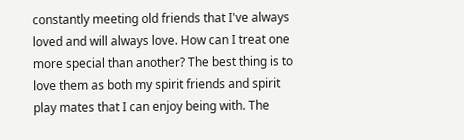constantly meeting old friends that I've always loved and will always love. How can I treat one more special than another? The best thing is to love them as both my spirit friends and spirit play mates that I can enjoy being with. The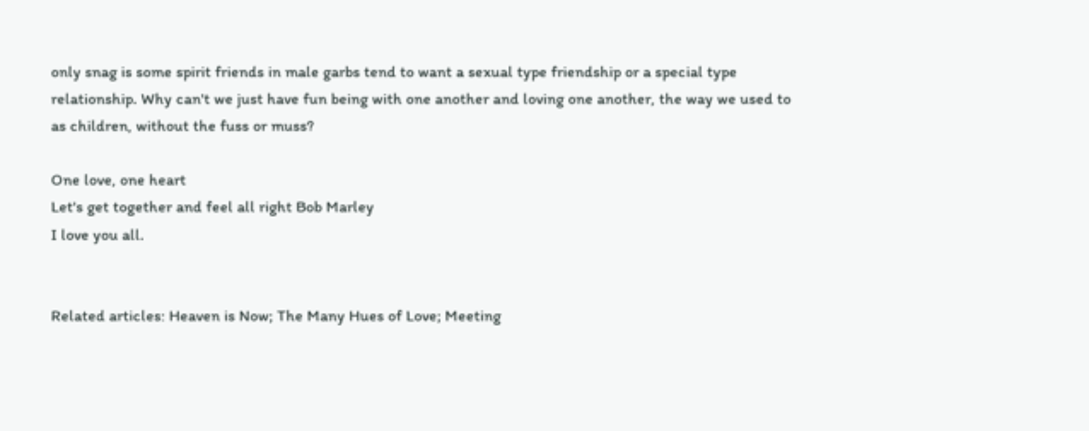only snag is some spirit friends in male garbs tend to want a sexual type friendship or a special type relationship. Why can't we just have fun being with one another and loving one another, the way we used to as children, without the fuss or muss?

One love, one heart
Let's get together and feel all right Bob Marley
I love you all.


Related articles: Heaven is Now; The Many Hues of Love; Meeting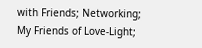with Friends; Networking; My Friends of Love-Light;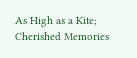As High as a Kite; Cherished Memories